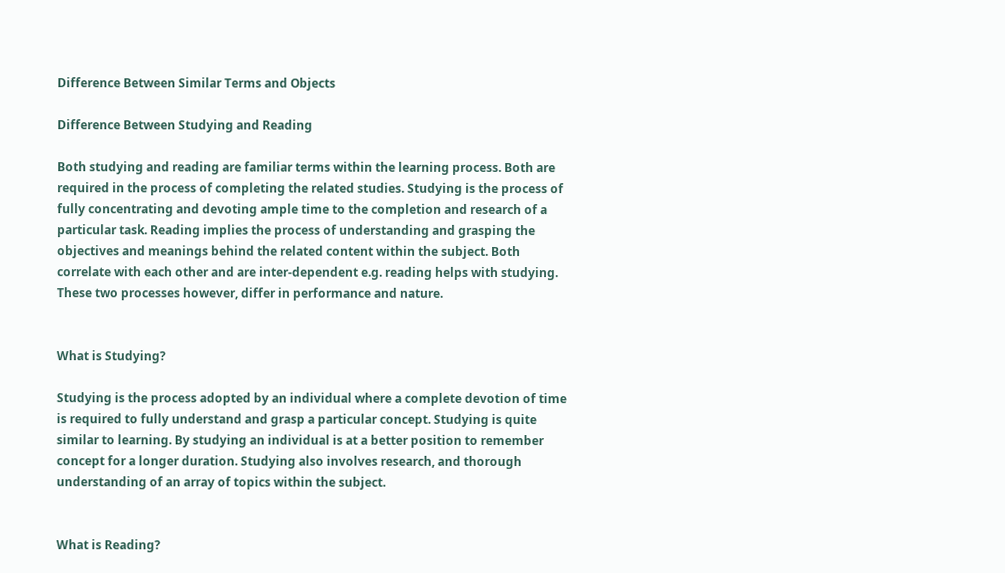Difference Between Similar Terms and Objects

Difference Between Studying and Reading

Both studying and reading are familiar terms within the learning process. Both are required in the process of completing the related studies. Studying is the process of fully concentrating and devoting ample time to the completion and research of a particular task. Reading implies the process of understanding and grasping the objectives and meanings behind the related content within the subject. Both correlate with each other and are inter-dependent e.g. reading helps with studying. These two processes however, differ in performance and nature.


What is Studying?

Studying is the process adopted by an individual where a complete devotion of time is required to fully understand and grasp a particular concept. Studying is quite similar to learning. By studying an individual is at a better position to remember concept for a longer duration. Studying also involves research, and thorough understanding of an array of topics within the subject.


What is Reading?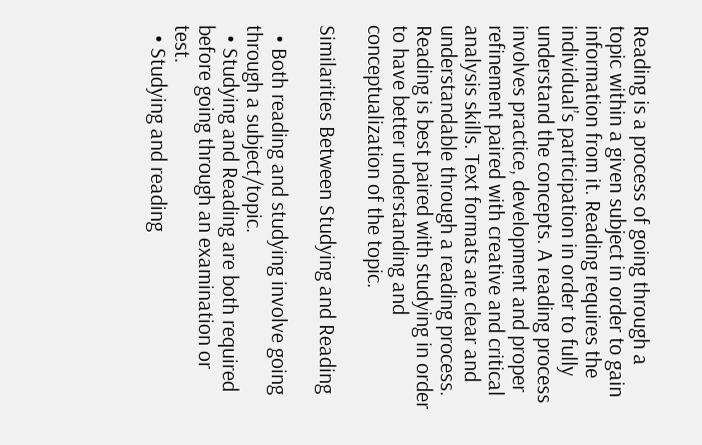Reading is a process of going through a topic within a given subject in order to gain information from it. Reading requires the individual’s participation in order to fully understand the concepts. A reading process involves practice, development and proper refinement paired with creative and critical analysis skills. Text formats are clear and understandable through a reading process. Reading is best paired with studying in order to have better understanding and conceptualization of the topic.

Similarities Between Studying and Reading

  • Both reading and studying involve going through a subject/topic.
  • Studying and Reading are both required before going through an examination or test.
  • Studying and reading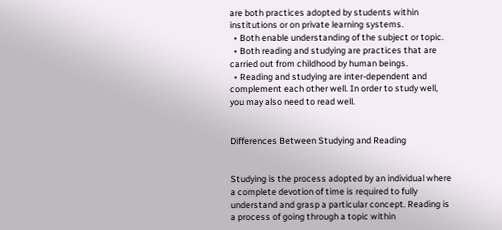are both practices adopted by students within institutions or on private learning systems.
  • Both enable understanding of the subject or topic.
  • Both reading and studying are practices that are carried out from childhood by human beings.
  • Reading and studying are inter-dependent and complement each other well. In order to study well, you may also need to read well.


Differences Between Studying and Reading


Studying is the process adopted by an individual where a complete devotion of time is required to fully understand and grasp a particular concept. Reading is a process of going through a topic within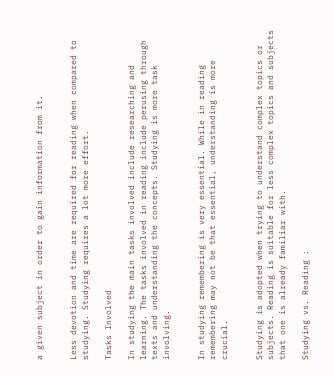a given subject in order to gain information from it.


Less devotion and time are required for reading when compared to studying. Studying requires a lot more effort.

Tasks Involved

In studying the main tasks involved include researching and learning. The tasks involved in reading include perusing through texts and understanding the concepts. Studying is more task involving.


In studying remembering is very essential. While in reading remembering may not be that essential, understanding is more crucial.


Studying is adopted when trying to understand complex topics or subjects. Reading is suitable for less complex topics and subjects that one is already familiar with.

Studying vs. Reading :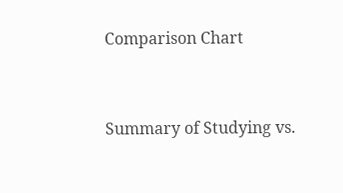Comparison Chart


Summary of Studying vs.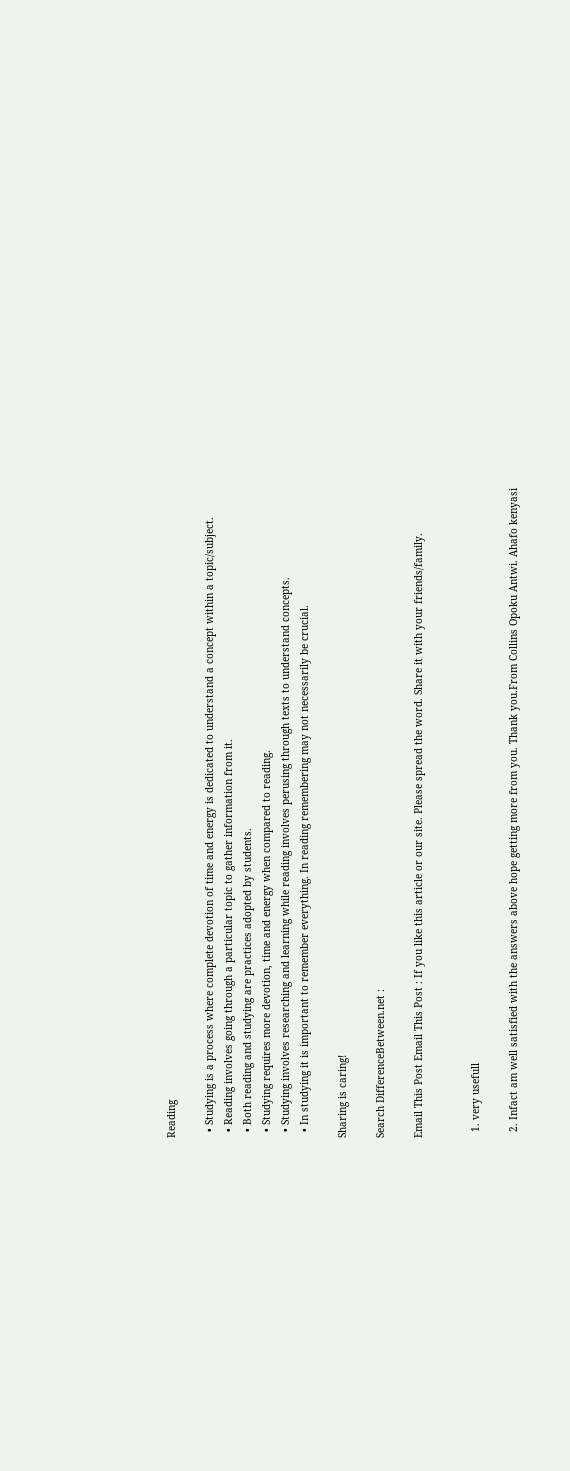Reading

  • Studying is a process where complete devotion of time and energy is dedicated to understand a concept within a topic/subject.
  • Reading involves going through a particular topic to gather information from it.
  • Both reading and studying are practices adopted by students.
  • Studying requires more devotion, time and energy when compared to reading.
  • Studying involves researching and learning while reading involves perusing through texts to understand concepts.
  • In studying it is important to remember everything. In reading remembering may not necessarily be crucial.

Sharing is caring!

Search DifferenceBetween.net :

Email This Post Email This Post : If you like this article or our site. Please spread the word. Share it with your friends/family.


  1. very usefull

  2. Infact am well satisfied with the answers above hope getting more from you. Thank you.From Collins Opoku Antwi. Ahafo kenyasi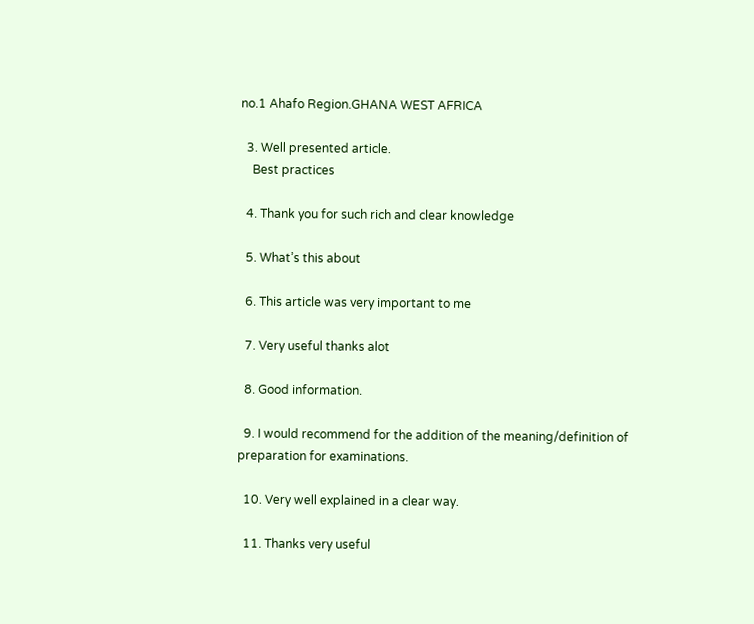no.1 Ahafo Region.GHANA WEST AFRICA

  3. Well presented article.
    Best practices

  4. Thank you for such rich and clear knowledge

  5. What’s this about

  6. This article was very important to me

  7. Very useful thanks alot

  8. Good information.

  9. I would recommend for the addition of the meaning/definition of preparation for examinations.

  10. Very well explained in a clear way.

  11. Thanks very useful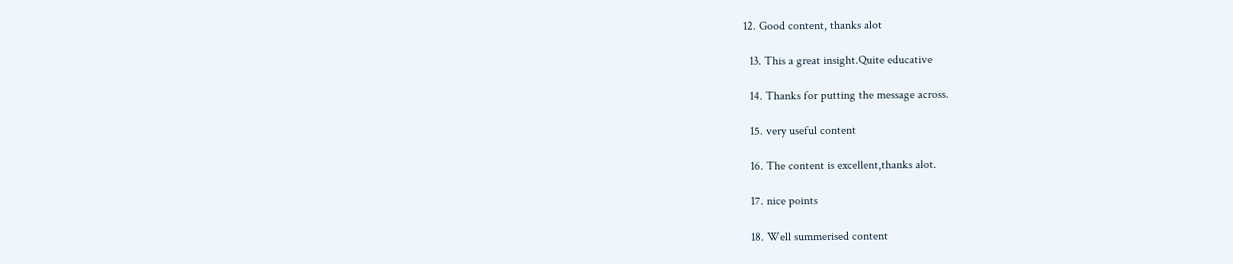12. Good content, thanks alot

  13. This a great insight.Quite educative

  14. Thanks for putting the message across.

  15. very useful content

  16. The content is excellent,thanks alot.

  17. nice points

  18. Well summerised content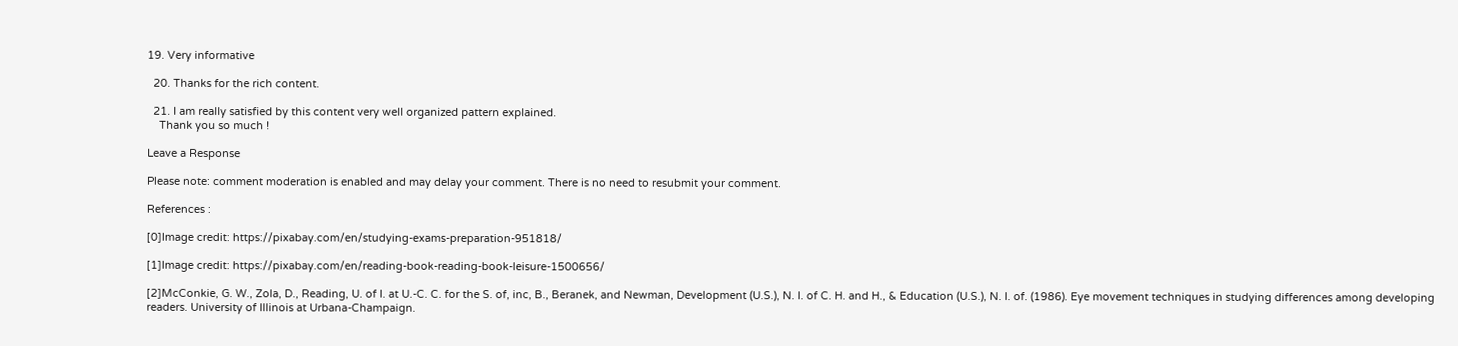19. Very informative

  20. Thanks for the rich content.

  21. I am really satisfied by this content very well organized pattern explained.
    Thank you so much !

Leave a Response

Please note: comment moderation is enabled and may delay your comment. There is no need to resubmit your comment.

References :

[0]Image credit: https://pixabay.com/en/studying-exams-preparation-951818/

[1]Image credit: https://pixabay.com/en/reading-book-reading-book-leisure-1500656/

[2]McConkie, G. W., Zola, D., Reading, U. of I. at U.-C. C. for the S. of, inc, B., Beranek, and Newman, Development (U.S.), N. I. of C. H. and H., & Education (U.S.), N. I. of. (1986). Eye movement techniques in studying differences among developing readers. University of Illinois at Urbana-Champaign.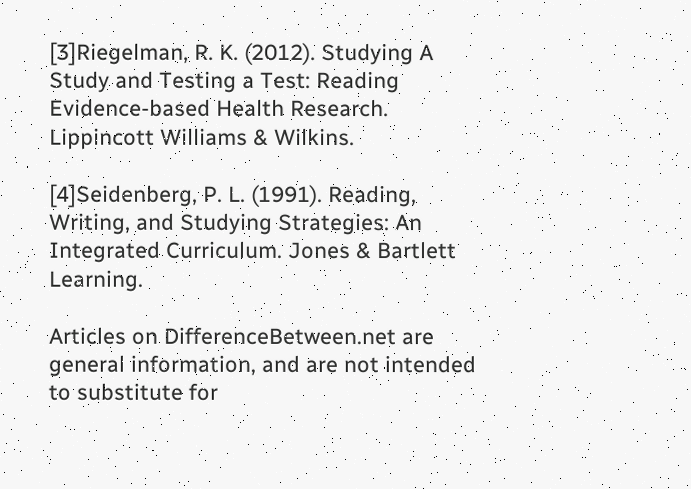[3]Riegelman, R. K. (2012). Studying A Study and Testing a Test: Reading Evidence-based Health Research. Lippincott Williams & Wilkins.

[4]Seidenberg, P. L. (1991). Reading, Writing, and Studying Strategies: An Integrated Curriculum. Jones & Bartlett Learning.

Articles on DifferenceBetween.net are general information, and are not intended to substitute for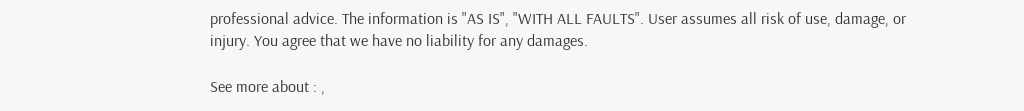professional advice. The information is "AS IS", "WITH ALL FAULTS". User assumes all risk of use, damage, or injury. You agree that we have no liability for any damages.

See more about : ,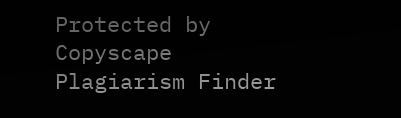Protected by Copyscape Plagiarism Finder